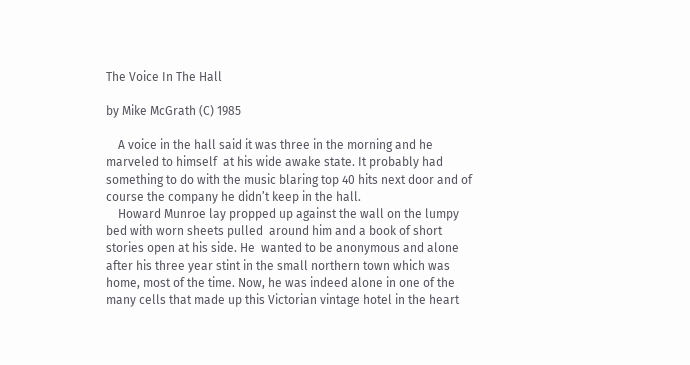The Voice In The Hall

by Mike McGrath (C) 1985

    A voice in the hall said it was three in the morning and he marveled to himself  at his wide awake state. It probably had something to do with the music blaring top 40 hits next door and of course the company he didn’t keep in the hall.
    Howard Munroe lay propped up against the wall on the lumpy bed with worn sheets pulled  around him and a book of short stories open at his side. He  wanted to be anonymous and alone after his three year stint in the small northern town which was home, most of the time. Now, he was indeed alone in one of the many cells that made up this Victorian vintage hotel in the heart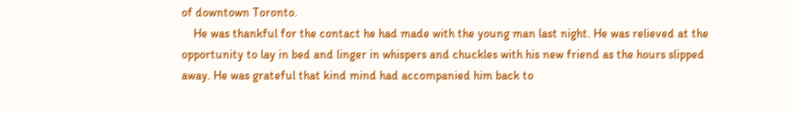of downtown Toronto.
    He was thankful for the contact he had made with the young man last night. He was relieved at the opportunity to lay in bed and linger in whispers and chuckles with his new friend as the hours slipped away. He was grateful that kind mind had accompanied him back to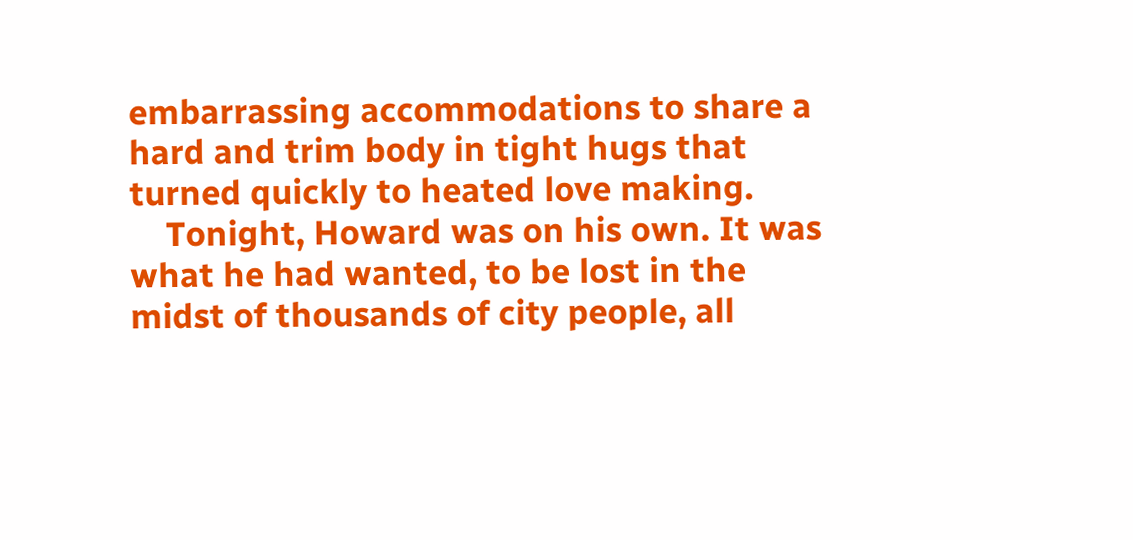embarrassing accommodations to share a hard and trim body in tight hugs that turned quickly to heated love making.
    Tonight, Howard was on his own. It was what he had wanted, to be lost in the midst of thousands of city people, all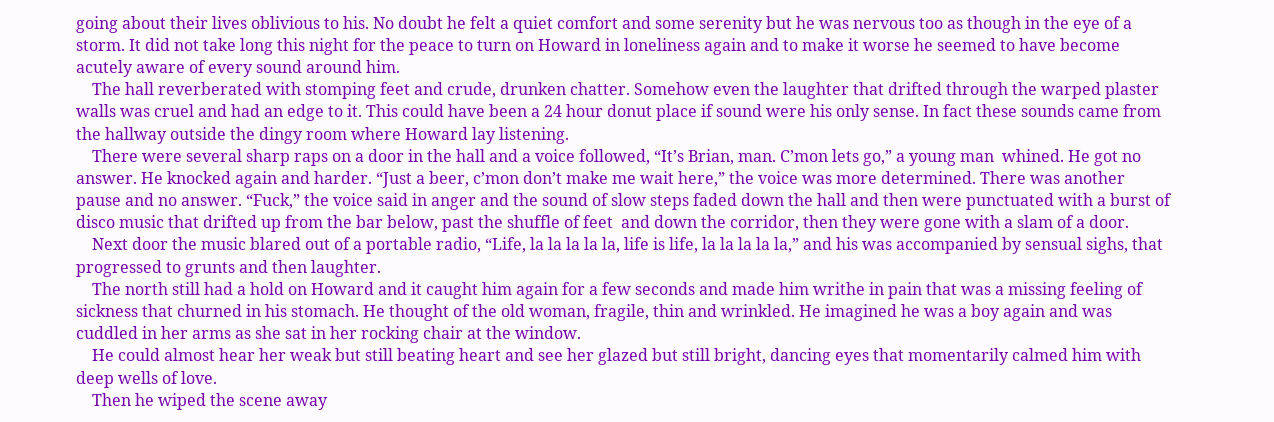going about their lives oblivious to his. No doubt he felt a quiet comfort and some serenity but he was nervous too as though in the eye of a storm. It did not take long this night for the peace to turn on Howard in loneliness again and to make it worse he seemed to have become acutely aware of every sound around him.
    The hall reverberated with stomping feet and crude, drunken chatter. Somehow even the laughter that drifted through the warped plaster walls was cruel and had an edge to it. This could have been a 24 hour donut place if sound were his only sense. In fact these sounds came from the hallway outside the dingy room where Howard lay listening.
    There were several sharp raps on a door in the hall and a voice followed, “It’s Brian, man. C’mon lets go,” a young man  whined. He got no answer. He knocked again and harder. “Just a beer, c’mon don’t make me wait here,” the voice was more determined. There was another pause and no answer. “Fuck,” the voice said in anger and the sound of slow steps faded down the hall and then were punctuated with a burst of disco music that drifted up from the bar below, past the shuffle of feet  and down the corridor, then they were gone with a slam of a door.
    Next door the music blared out of a portable radio, “Life, la la la la la, life is life, la la la la la,” and his was accompanied by sensual sighs, that progressed to grunts and then laughter.
    The north still had a hold on Howard and it caught him again for a few seconds and made him writhe in pain that was a missing feeling of sickness that churned in his stomach. He thought of the old woman, fragile, thin and wrinkled. He imagined he was a boy again and was cuddled in her arms as she sat in her rocking chair at the window.
    He could almost hear her weak but still beating heart and see her glazed but still bright, dancing eyes that momentarily calmed him with deep wells of love.
    Then he wiped the scene away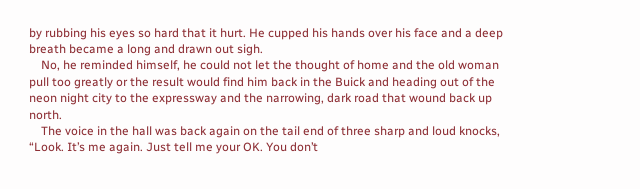by rubbing his eyes so hard that it hurt. He cupped his hands over his face and a deep breath became a long and drawn out sigh.
    No, he reminded himself, he could not let the thought of home and the old woman pull too greatly or the result would find him back in the Buick and heading out of the neon night city to the expressway and the narrowing, dark road that wound back up north.
    The voice in the hall was back again on the tail end of three sharp and loud knocks, “Look. It’s me again. Just tell me your OK. You don’t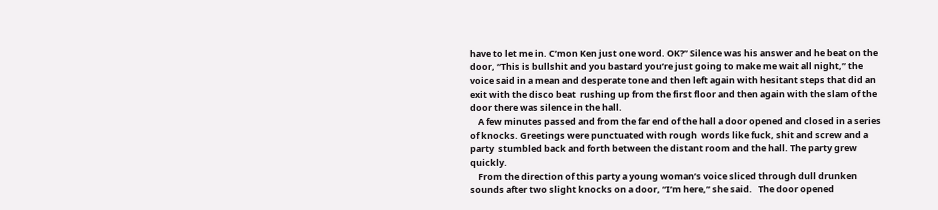have to let me in. C’mon Ken just one word. OK?” Silence was his answer and he beat on the door, “This is bullshit and you bastard you’re just going to make me wait all night,” the voice said in a mean and desperate tone and then left again with hesitant steps that did an exit with the disco beat  rushing up from the first floor and then again with the slam of the door there was silence in the hall.
    A few minutes passed and from the far end of the hall a door opened and closed in a series of knocks. Greetings were punctuated with rough  words like fuck, shit and screw and a party  stumbled back and forth between the distant room and the hall. The party grew quickly.
    From the direction of this party a young woman’s voice sliced through dull drunken sounds after two slight knocks on a door, “I’m here,” she said.   The door opened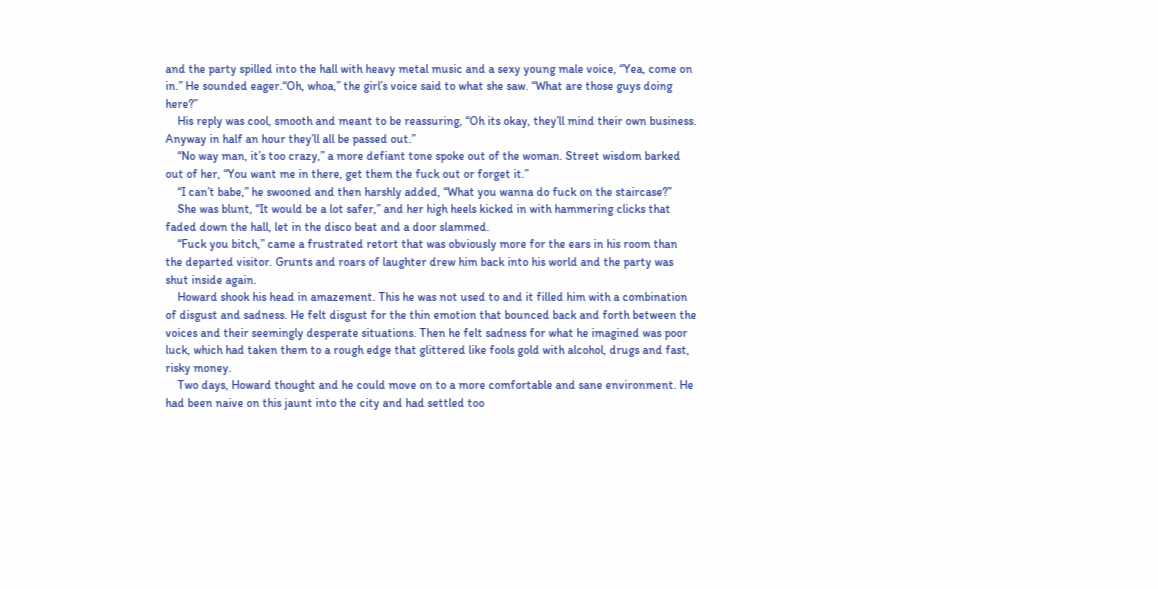and the party spilled into the hall with heavy metal music and a sexy young male voice, “Yea, come on in.” He sounded eager.“Oh, whoa,” the girl’s voice said to what she saw. “What are those guys doing here?”
    His reply was cool, smooth and meant to be reassuring, “Oh its okay, they’ll mind their own business. Anyway in half an hour they’ll all be passed out.”
    “No way man, it’s too crazy,” a more defiant tone spoke out of the woman. Street wisdom barked out of her, “You want me in there, get them the fuck out or forget it.”
    “I can’t babe,” he swooned and then harshly added, “What you wanna do fuck on the staircase?”
    She was blunt, “It would be a lot safer,” and her high heels kicked in with hammering clicks that faded down the hall, let in the disco beat and a door slammed.
    “Fuck you bitch,” came a frustrated retort that was obviously more for the ears in his room than the departed visitor. Grunts and roars of laughter drew him back into his world and the party was shut inside again.
    Howard shook his head in amazement. This he was not used to and it filled him with a combination of disgust and sadness. He felt disgust for the thin emotion that bounced back and forth between the voices and their seemingly desperate situations. Then he felt sadness for what he imagined was poor luck, which had taken them to a rough edge that glittered like fools gold with alcohol, drugs and fast, risky money.
    Two days, Howard thought and he could move on to a more comfortable and sane environment. He had been naive on this jaunt into the city and had settled too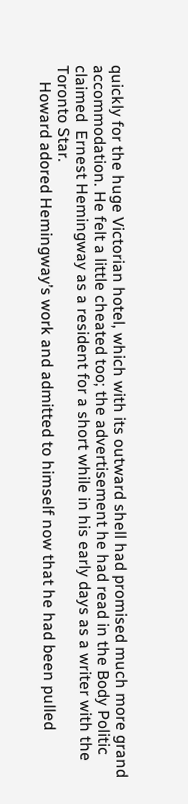quickly for the huge Victorian hotel, which with its outward shell had promised much more grand accommodation. He felt a little cheated too; the advertisement he had read in the Body Politic claimed  Ernest Hemingway as a resident for a short while in his early days as a writer with the Toronto Star.
    Howard adored Hemingway’s work and admitted to himself now that he had been pulled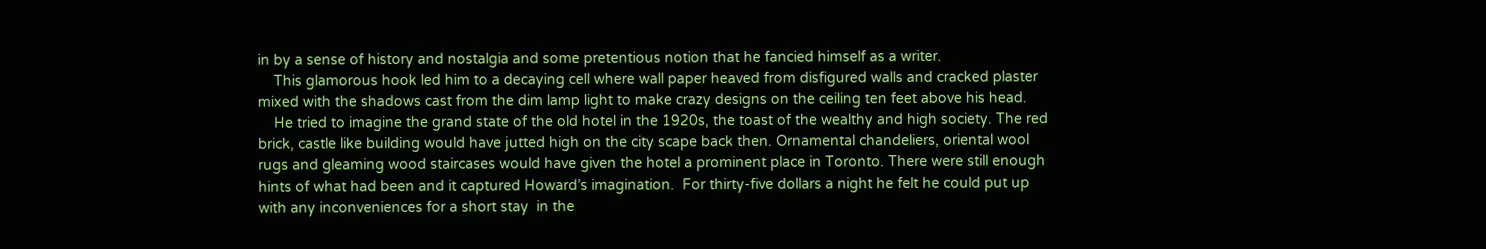in by a sense of history and nostalgia and some pretentious notion that he fancied himself as a writer.
    This glamorous hook led him to a decaying cell where wall paper heaved from disfigured walls and cracked plaster mixed with the shadows cast from the dim lamp light to make crazy designs on the ceiling ten feet above his head.
    He tried to imagine the grand state of the old hotel in the 1920s, the toast of the wealthy and high society. The red brick, castle like building would have jutted high on the city scape back then. Ornamental chandeliers, oriental wool rugs and gleaming wood staircases would have given the hotel a prominent place in Toronto. There were still enough hints of what had been and it captured Howard’s imagination.  For thirty-five dollars a night he felt he could put up with any inconveniences for a short stay  in the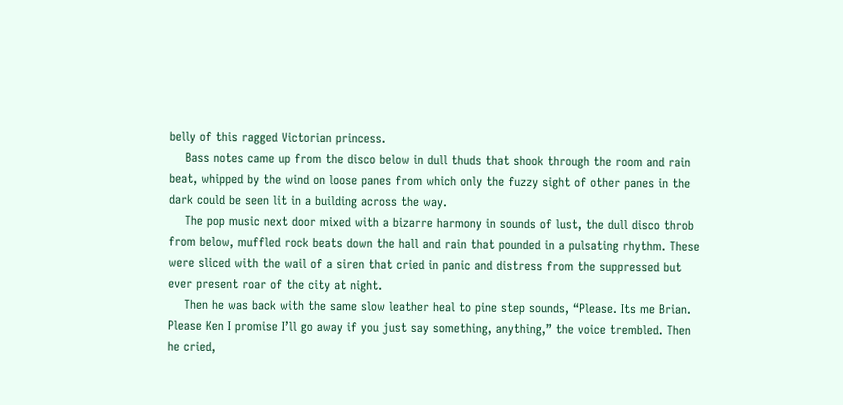belly of this ragged Victorian princess.
    Bass notes came up from the disco below in dull thuds that shook through the room and rain beat, whipped by the wind on loose panes from which only the fuzzy sight of other panes in the dark could be seen lit in a building across the way.
    The pop music next door mixed with a bizarre harmony in sounds of lust, the dull disco throb from below, muffled rock beats down the hall and rain that pounded in a pulsating rhythm. These were sliced with the wail of a siren that cried in panic and distress from the suppressed but ever present roar of the city at night.
    Then he was back with the same slow leather heal to pine step sounds, “Please. Its me Brian. Please Ken I promise I’ll go away if you just say something, anything,” the voice trembled. Then he cried,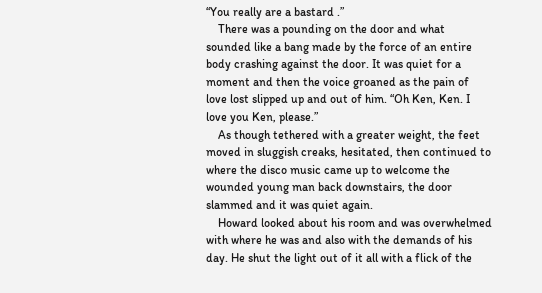“You really are a bastard .”
    There was a pounding on the door and what sounded like a bang made by the force of an entire body crashing against the door. It was quiet for a moment and then the voice groaned as the pain of love lost slipped up and out of him. “Oh Ken, Ken. I love you Ken, please.”
    As though tethered with a greater weight, the feet moved in sluggish creaks, hesitated, then continued to where the disco music came up to welcome the wounded young man back downstairs, the door slammed and it was quiet again.
    Howard looked about his room and was overwhelmed with where he was and also with the demands of his day. He shut the light out of it all with a flick of the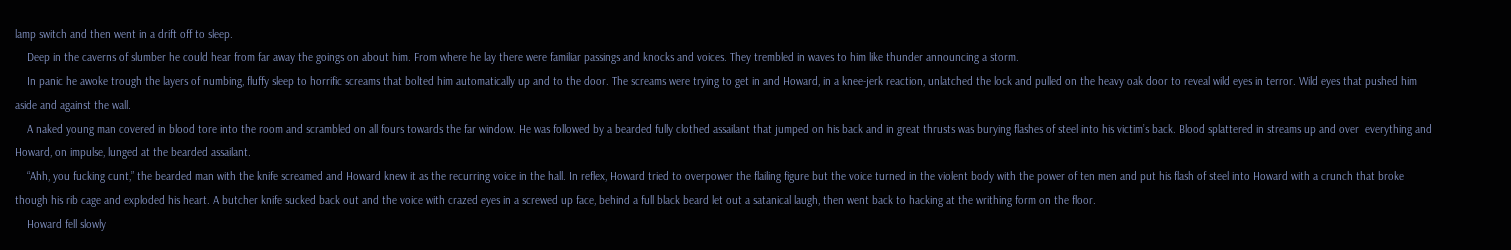lamp switch and then went in a drift off to sleep.
    Deep in the caverns of slumber he could hear from far away the goings on about him. From where he lay there were familiar passings and knocks and voices. They trembled in waves to him like thunder announcing a storm.
    In panic he awoke trough the layers of numbing, fluffy sleep to horrific screams that bolted him automatically up and to the door. The screams were trying to get in and Howard, in a knee-jerk reaction, unlatched the lock and pulled on the heavy oak door to reveal wild eyes in terror. Wild eyes that pushed him aside and against the wall.
    A naked young man covered in blood tore into the room and scrambled on all fours towards the far window. He was followed by a bearded fully clothed assailant that jumped on his back and in great thrusts was burying flashes of steel into his victim’s back. Blood splattered in streams up and over  everything and Howard, on impulse, lunged at the bearded assailant.
    “Ahh, you fucking cunt,” the bearded man with the knife screamed and Howard knew it as the recurring voice in the hall. In reflex, Howard tried to overpower the flailing figure but the voice turned in the violent body with the power of ten men and put his flash of steel into Howard with a crunch that broke though his rib cage and exploded his heart. A butcher knife sucked back out and the voice with crazed eyes in a screwed up face, behind a full black beard let out a satanical laugh, then went back to hacking at the writhing form on the floor.
    Howard fell slowly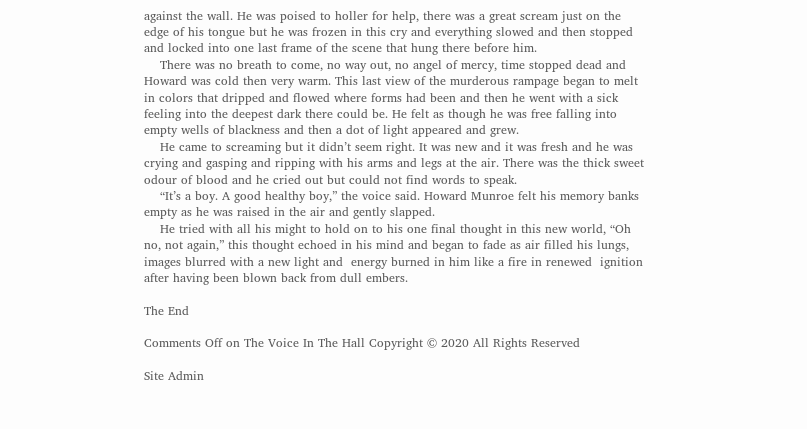against the wall. He was poised to holler for help, there was a great scream just on the edge of his tongue but he was frozen in this cry and everything slowed and then stopped and locked into one last frame of the scene that hung there before him.
    There was no breath to come, no way out, no angel of mercy, time stopped dead and Howard was cold then very warm. This last view of the murderous rampage began to melt in colors that dripped and flowed where forms had been and then he went with a sick feeling into the deepest dark there could be. He felt as though he was free falling into empty wells of blackness and then a dot of light appeared and grew.
    He came to screaming but it didn’t seem right. It was new and it was fresh and he was crying and gasping and ripping with his arms and legs at the air. There was the thick sweet odour of blood and he cried out but could not find words to speak.
    “It’s a boy. A good healthy boy,” the voice said. Howard Munroe felt his memory banks empty as he was raised in the air and gently slapped.
    He tried with all his might to hold on to his one final thought in this new world, “Oh no, not again,” this thought echoed in his mind and began to fade as air filled his lungs, images blurred with a new light and  energy burned in him like a fire in renewed  ignition after having been blown back from dull embers.

The End

Comments Off on The Voice In The Hall Copyright © 2020 All Rights Reserved

Site Admin